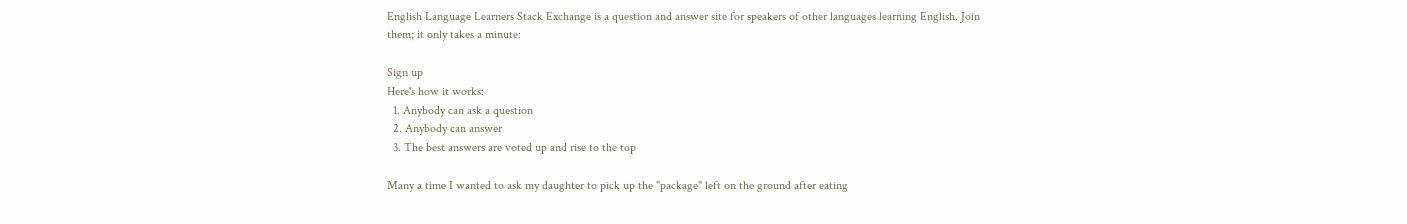English Language Learners Stack Exchange is a question and answer site for speakers of other languages learning English. Join them; it only takes a minute:

Sign up
Here's how it works:
  1. Anybody can ask a question
  2. Anybody can answer
  3. The best answers are voted up and rise to the top

Many a time I wanted to ask my daughter to pick up the "package" left on the ground after eating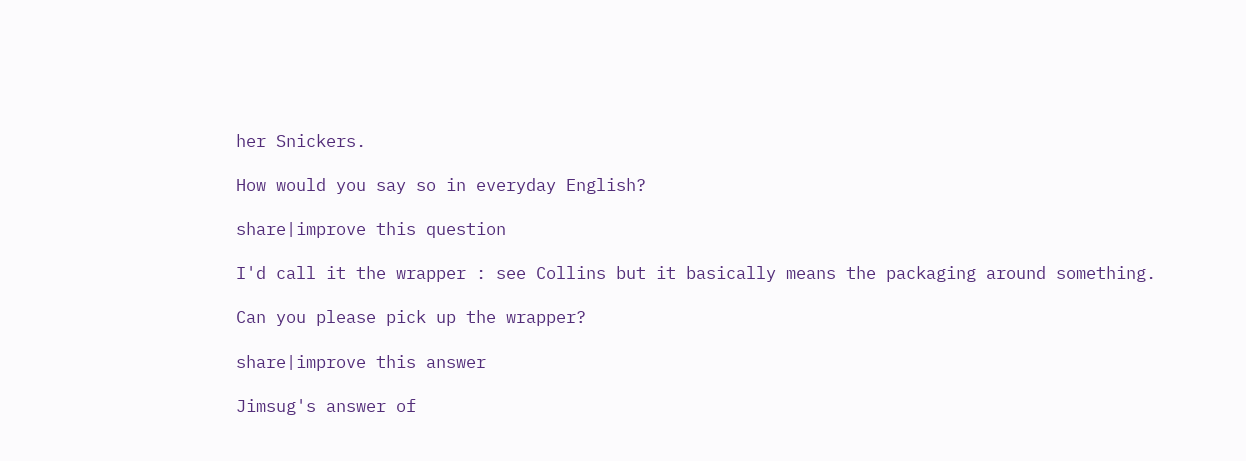her Snickers.

How would you say so in everyday English?

share|improve this question

I'd call it the wrapper : see Collins but it basically means the packaging around something.

Can you please pick up the wrapper?

share|improve this answer

Jimsug's answer of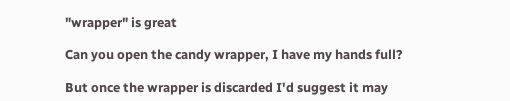"wrapper" is great

Can you open the candy wrapper, I have my hands full?

But once the wrapper is discarded I'd suggest it may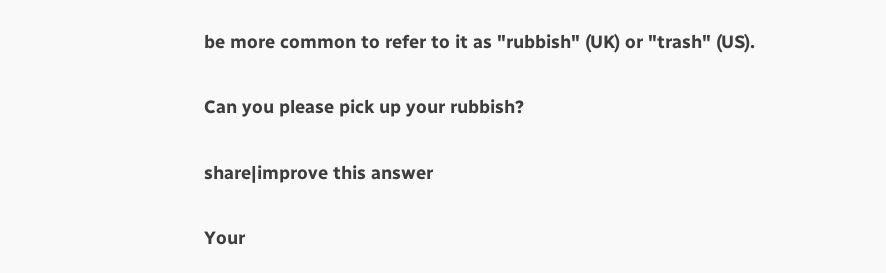be more common to refer to it as "rubbish" (UK) or "trash" (US).

Can you please pick up your rubbish?

share|improve this answer

Your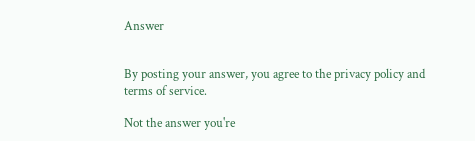Answer


By posting your answer, you agree to the privacy policy and terms of service.

Not the answer you're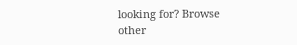looking for? Browse other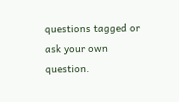questions tagged or ask your own question.